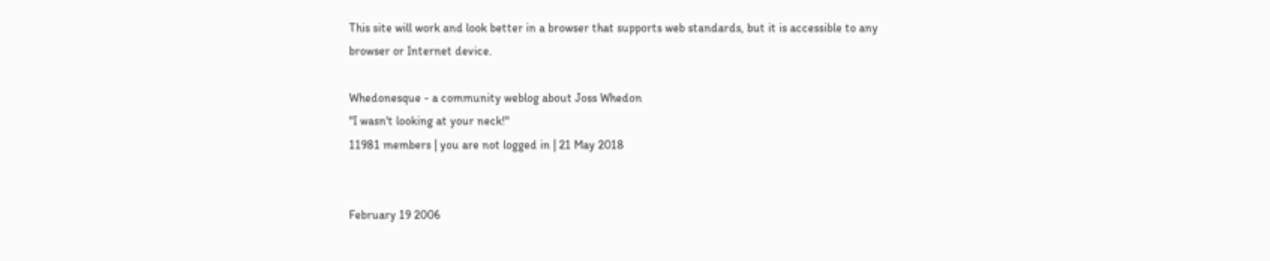This site will work and look better in a browser that supports web standards, but it is accessible to any browser or Internet device.

Whedonesque - a community weblog about Joss Whedon
"I wasn't looking at your neck!"
11981 members | you are not logged in | 21 May 2018


February 19 2006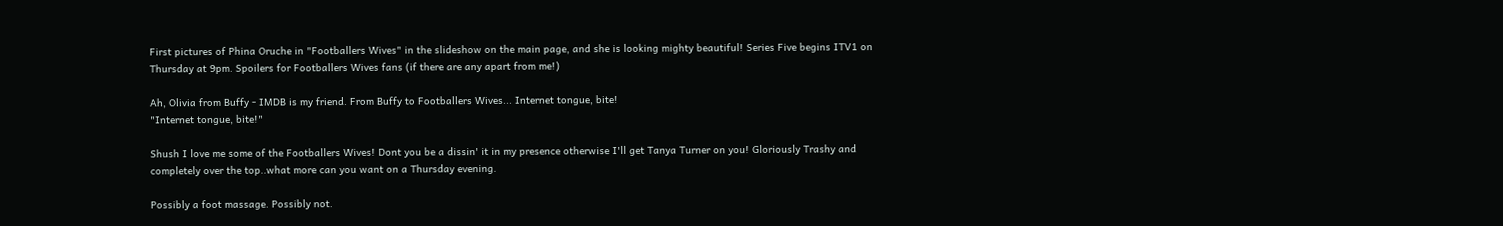First pictures of Phina Oruche in "Footballers Wives" in the slideshow on the main page, and she is looking mighty beautiful! Series Five begins ITV1 on Thursday at 9pm. Spoilers for Footballers Wives fans (if there are any apart from me!)

Ah, Olivia from Buffy - IMDB is my friend. From Buffy to Footballers Wives... Internet tongue, bite!
"Internet tongue, bite!"

Shush I love me some of the Footballers Wives! Dont you be a dissin' it in my presence otherwise I'll get Tanya Turner on you! Gloriously Trashy and completely over the top..what more can you want on a Thursday evening.

Possibly a foot massage. Possibly not.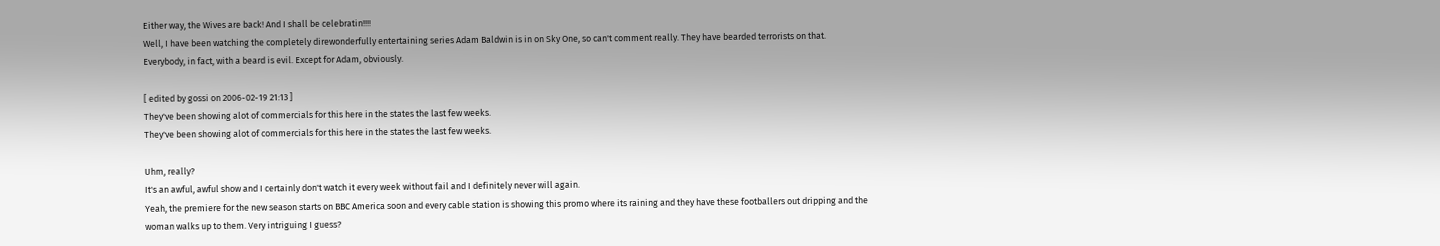Either way, the Wives are back! And I shall be celebratin!!!!
Well, I have been watching the completely direwonderfully entertaining series Adam Baldwin is in on Sky One, so can't comment really. They have bearded terrorists on that. Everybody, in fact, with a beard is evil. Except for Adam, obviously.

[ edited by gossi on 2006-02-19 21:13 ]
They've been showing alot of commercials for this here in the states the last few weeks.
They've been showing alot of commercials for this here in the states the last few weeks.

Uhm, really?
It's an awful, awful show and I certainly don't watch it every week without fail and I definitely never will again.
Yeah, the premiere for the new season starts on BBC America soon and every cable station is showing this promo where its raining and they have these footballers out dripping and the woman walks up to them. Very intriguing I guess?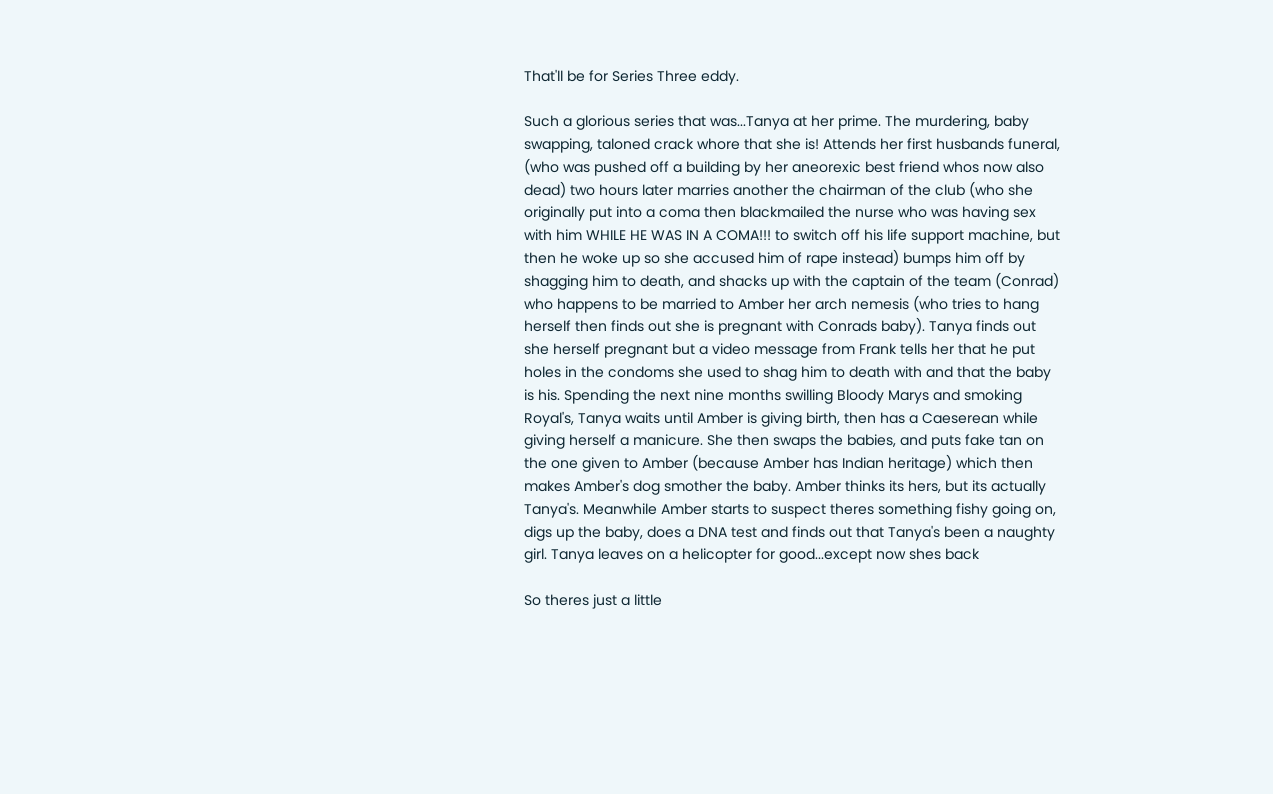That'll be for Series Three eddy.

Such a glorious series that was...Tanya at her prime. The murdering, baby swapping, taloned crack whore that she is! Attends her first husbands funeral, (who was pushed off a building by her aneorexic best friend whos now also dead) two hours later marries another the chairman of the club (who she originally put into a coma then blackmailed the nurse who was having sex with him WHILE HE WAS IN A COMA!!! to switch off his life support machine, but then he woke up so she accused him of rape instead) bumps him off by shagging him to death, and shacks up with the captain of the team (Conrad) who happens to be married to Amber her arch nemesis (who tries to hang herself then finds out she is pregnant with Conrads baby). Tanya finds out she herself pregnant but a video message from Frank tells her that he put holes in the condoms she used to shag him to death with and that the baby is his. Spending the next nine months swilling Bloody Marys and smoking Royal's, Tanya waits until Amber is giving birth, then has a Caeserean while giving herself a manicure. She then swaps the babies, and puts fake tan on the one given to Amber (because Amber has Indian heritage) which then makes Amber's dog smother the baby. Amber thinks its hers, but its actually Tanya's. Meanwhile Amber starts to suspect theres something fishy going on, digs up the baby, does a DNA test and finds out that Tanya's been a naughty girl. Tanya leaves on a helicopter for good...except now shes back

So theres just a little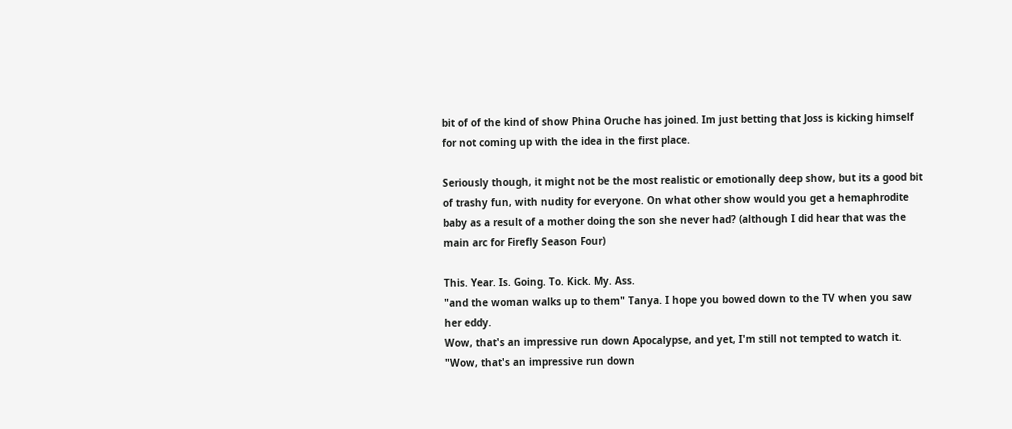bit of of the kind of show Phina Oruche has joined. Im just betting that Joss is kicking himself for not coming up with the idea in the first place.

Seriously though, it might not be the most realistic or emotionally deep show, but its a good bit of trashy fun, with nudity for everyone. On what other show would you get a hemaphrodite baby as a result of a mother doing the son she never had? (although I did hear that was the main arc for Firefly Season Four)

This. Year. Is. Going. To. Kick. My. Ass.
"and the woman walks up to them" Tanya. I hope you bowed down to the TV when you saw her eddy.
Wow, that's an impressive run down Apocalypse, and yet, I'm still not tempted to watch it.
"Wow, that's an impressive run down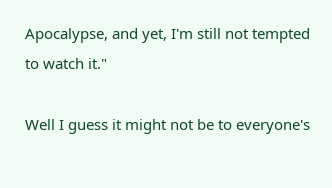Apocalypse, and yet, I'm still not tempted to watch it."

Well I guess it might not be to everyone's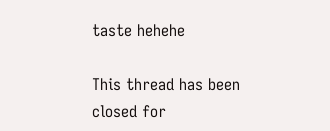taste hehehe

This thread has been closed for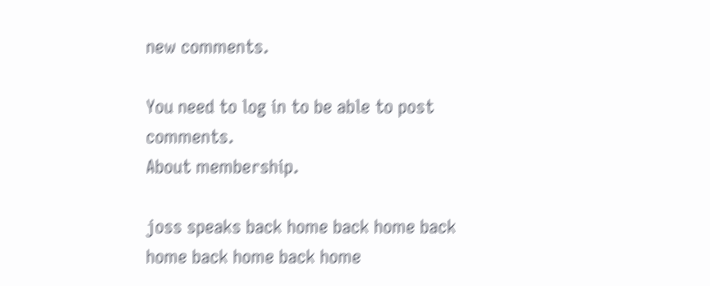new comments.

You need to log in to be able to post comments.
About membership.

joss speaks back home back home back home back home back home